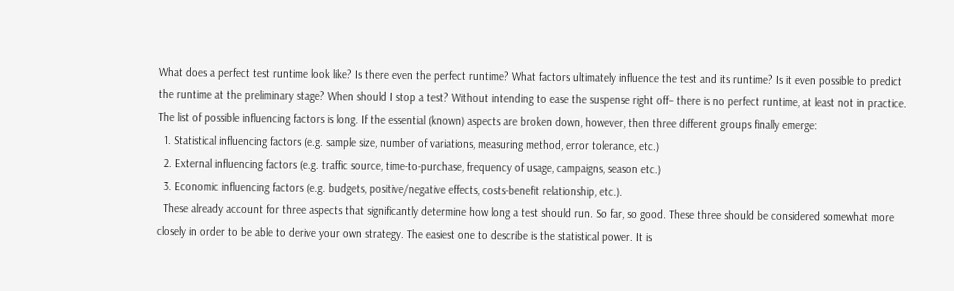What does a perfect test runtime look like? Is there even the perfect runtime? What factors ultimately influence the test and its runtime? Is it even possible to predict the runtime at the preliminary stage? When should I stop a test? Without intending to ease the suspense right off– there is no perfect runtime, at least not in practice. The list of possible influencing factors is long. If the essential (known) aspects are broken down, however, then three different groups finally emerge:
  1. Statistical influencing factors (e.g. sample size, number of variations, measuring method, error tolerance, etc.)
  2. External influencing factors (e.g. traffic source, time-to-purchase, frequency of usage, campaigns, season etc.)
  3. Economic influencing factors (e.g. budgets, positive/negative effects, costs-benefit relationship, etc.).
  These already account for three aspects that significantly determine how long a test should run. So far, so good. These three should be considered somewhat more closely in order to be able to derive your own strategy. The easiest one to describe is the statistical power. It is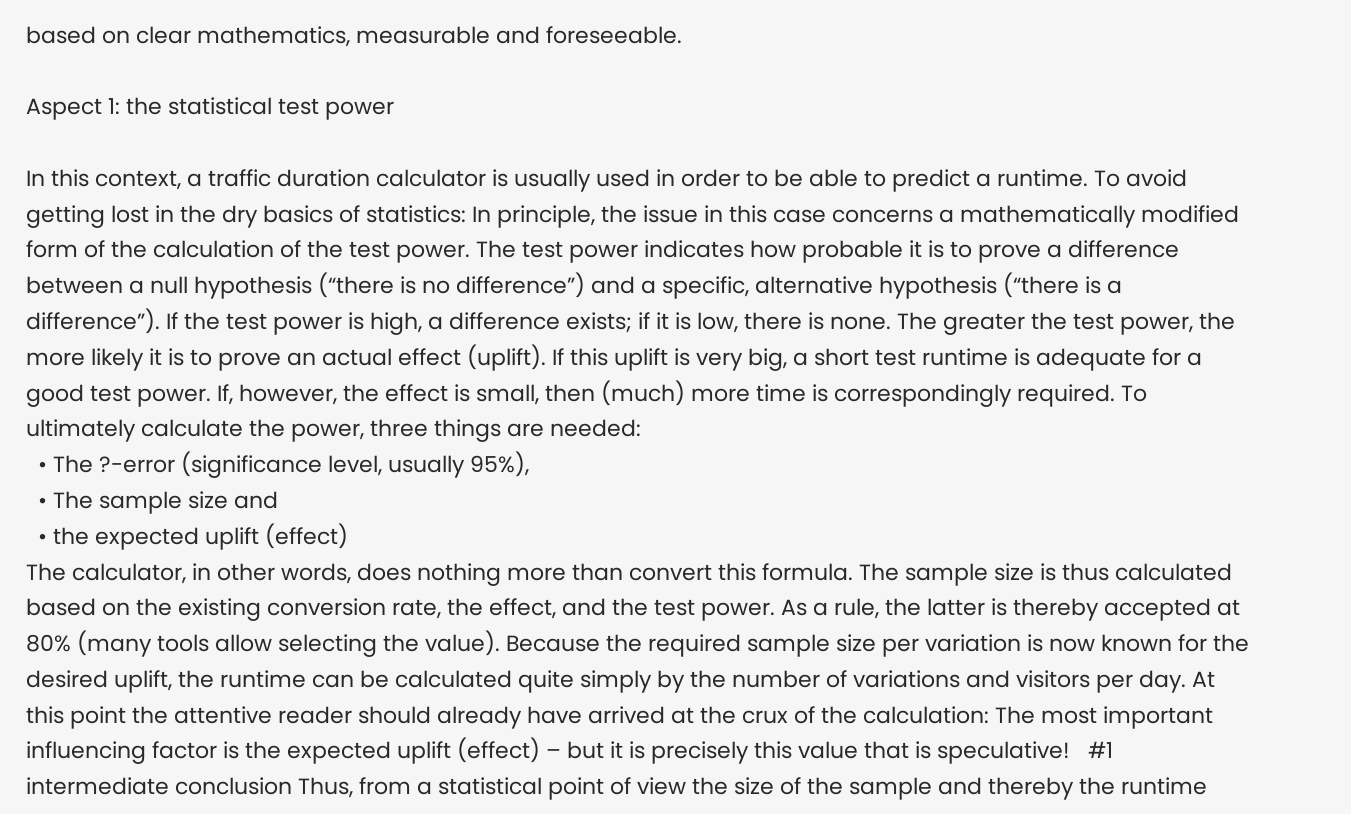based on clear mathematics, measurable and foreseeable.

Aspect 1: the statistical test power

In this context, a traffic duration calculator is usually used in order to be able to predict a runtime. To avoid getting lost in the dry basics of statistics: In principle, the issue in this case concerns a mathematically modified form of the calculation of the test power. The test power indicates how probable it is to prove a difference between a null hypothesis (“there is no difference”) and a specific, alternative hypothesis (“there is a difference”). If the test power is high, a difference exists; if it is low, there is none. The greater the test power, the more likely it is to prove an actual effect (uplift). If this uplift is very big, a short test runtime is adequate for a good test power. If, however, the effect is small, then (much) more time is correspondingly required. To ultimately calculate the power, three things are needed:
  • The ?-error (significance level, usually 95%),
  • The sample size and
  • the expected uplift (effect)
The calculator, in other words, does nothing more than convert this formula. The sample size is thus calculated based on the existing conversion rate, the effect, and the test power. As a rule, the latter is thereby accepted at 80% (many tools allow selecting the value). Because the required sample size per variation is now known for the desired uplift, the runtime can be calculated quite simply by the number of variations and visitors per day. At this point the attentive reader should already have arrived at the crux of the calculation: The most important influencing factor is the expected uplift (effect) – but it is precisely this value that is speculative!   #1 intermediate conclusion Thus, from a statistical point of view the size of the sample and thereby the runtime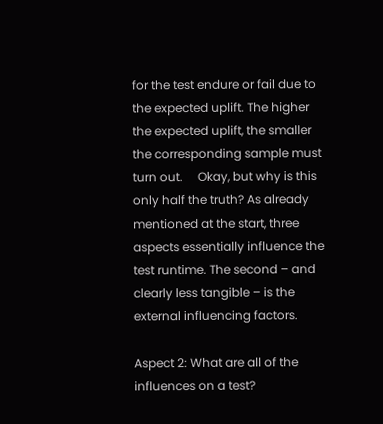for the test endure or fail due to the expected uplift. The higher the expected uplift, the smaller the corresponding sample must turn out.     Okay, but why is this only half the truth? As already mentioned at the start, three aspects essentially influence the test runtime. The second – and clearly less tangible – is the external influencing factors.

Aspect 2: What are all of the influences on a test?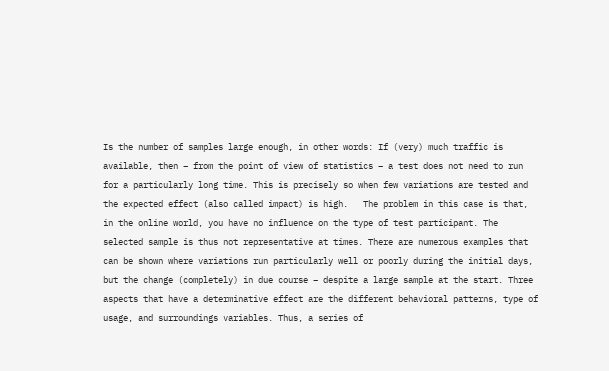Is the number of samples large enough, in other words: If (very) much traffic is available, then – from the point of view of statistics – a test does not need to run for a particularly long time. This is precisely so when few variations are tested and the expected effect (also called impact) is high.   The problem in this case is that, in the online world, you have no influence on the type of test participant. The selected sample is thus not representative at times. There are numerous examples that can be shown where variations run particularly well or poorly during the initial days, but the change (completely) in due course – despite a large sample at the start. Three aspects that have a determinative effect are the different behavioral patterns, type of usage, and surroundings variables. Thus, a series of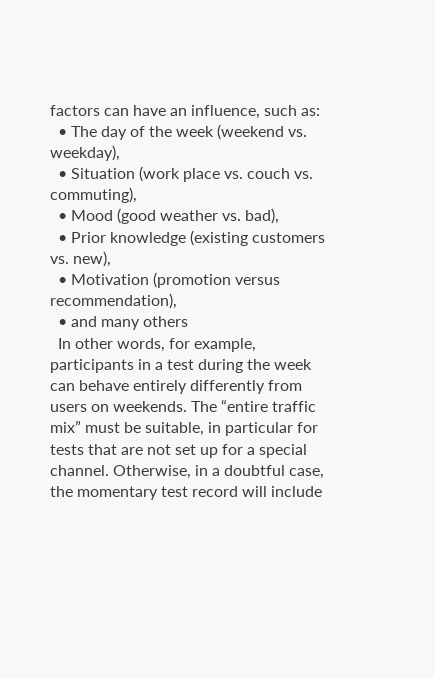factors can have an influence, such as:
  • The day of the week (weekend vs. weekday),
  • Situation (work place vs. couch vs. commuting),
  • Mood (good weather vs. bad),
  • Prior knowledge (existing customers vs. new),
  • Motivation (promotion versus recommendation),
  • and many others
  In other words, for example, participants in a test during the week can behave entirely differently from users on weekends. The “entire traffic mix” must be suitable, in particular for tests that are not set up for a special channel. Otherwise, in a doubtful case, the momentary test record will include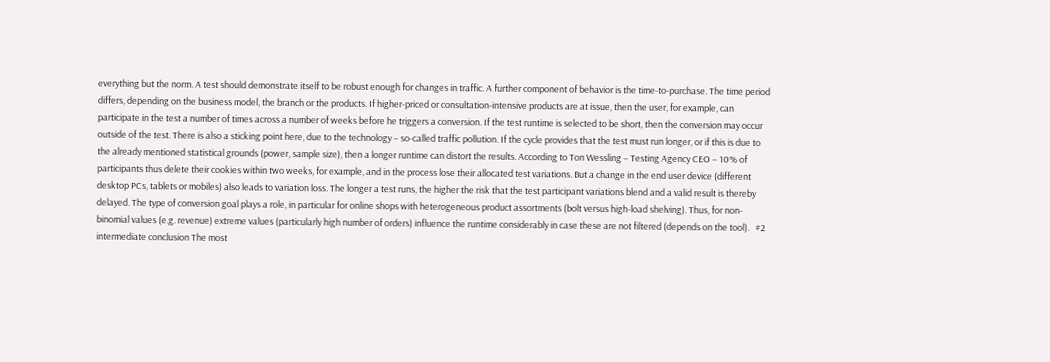everything but the norm. A test should demonstrate itself to be robust enough for changes in traffic. A further component of behavior is the time-to-purchase. The time period differs, depending on the business model, the branch or the products. If higher-priced or consultation-intensive products are at issue, then the user, for example, can participate in the test a number of times across a number of weeks before he triggers a conversion. If the test runtime is selected to be short, then the conversion may occur outside of the test. There is also a sticking point here, due to the technology – so-called traffic pollution. If the cycle provides that the test must run longer, or if this is due to the already mentioned statistical grounds (power, sample size), then a longer runtime can distort the results. According to Ton Wessling – Testing Agency CEO – 10% of participants thus delete their cookies within two weeks, for example, and in the process lose their allocated test variations. But a change in the end user device (different desktop PCs, tablets or mobiles) also leads to variation loss. The longer a test runs, the higher the risk that the test participant variations blend and a valid result is thereby delayed. The type of conversion goal plays a role, in particular for online shops with heterogeneous product assortments (bolt versus high-load shelving). Thus, for non-binomial values (e.g. revenue) extreme values (particularly high number of orders) influence the runtime considerably in case these are not filtered (depends on the tool).   #2 intermediate conclusion The most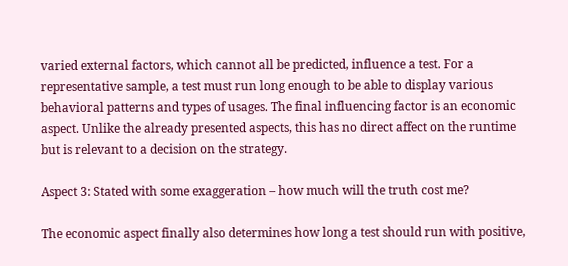varied external factors, which cannot all be predicted, influence a test. For a representative sample, a test must run long enough to be able to display various behavioral patterns and types of usages. The final influencing factor is an economic aspect. Unlike the already presented aspects, this has no direct affect on the runtime but is relevant to a decision on the strategy.

Aspect 3: Stated with some exaggeration – how much will the truth cost me?

The economic aspect finally also determines how long a test should run with positive,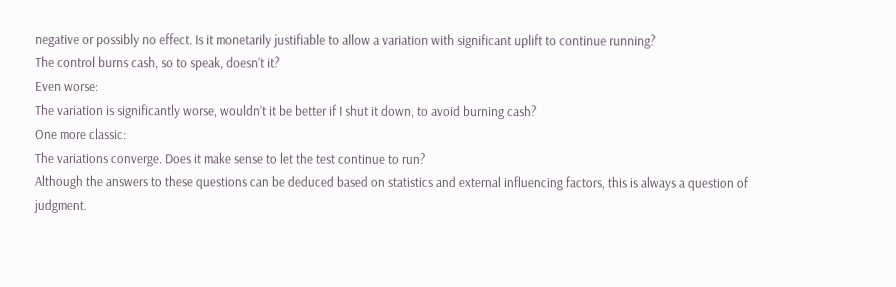negative or possibly no effect. Is it monetarily justifiable to allow a variation with significant uplift to continue running?
The control burns cash, so to speak, doesn’t it?
Even worse:
The variation is significantly worse, wouldn’t it be better if I shut it down, to avoid burning cash?
One more classic:
The variations converge. Does it make sense to let the test continue to run?
Although the answers to these questions can be deduced based on statistics and external influencing factors, this is always a question of judgment.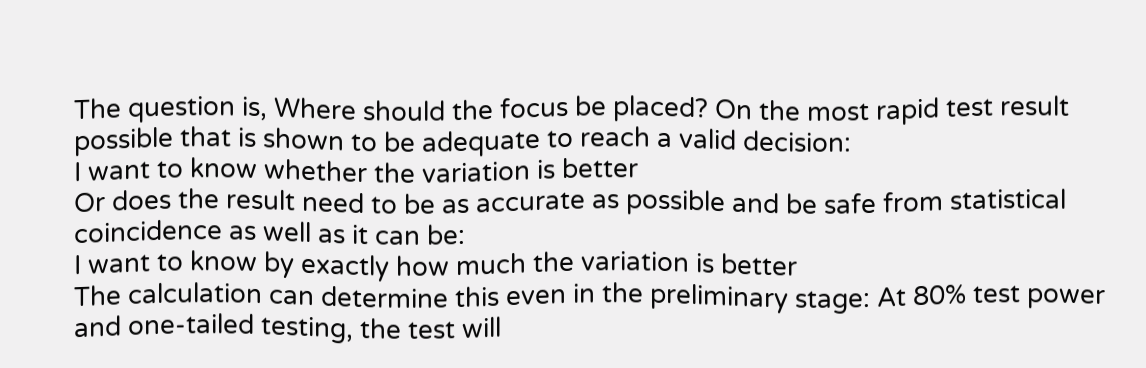The question is, Where should the focus be placed? On the most rapid test result possible that is shown to be adequate to reach a valid decision:
I want to know whether the variation is better
Or does the result need to be as accurate as possible and be safe from statistical coincidence as well as it can be:
I want to know by exactly how much the variation is better
The calculation can determine this even in the preliminary stage: At 80% test power and one-tailed testing, the test will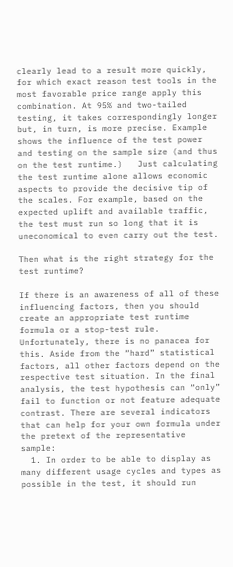clearly lead to a result more quickly, for which exact reason test tools in the most favorable price range apply this combination. At 95% and two-tailed testing, it takes correspondingly longer but, in turn, is more precise. Example shows the influence of the test power and testing on the sample size (and thus on the test runtime.)   Just calculating the test runtime alone allows economic aspects to provide the decisive tip of the scales. For example, based on the expected uplift and available traffic, the test must run so long that it is uneconomical to even carry out the test.

Then what is the right strategy for the test runtime?

If there is an awareness of all of these influencing factors, then you should create an appropriate test runtime formula or a stop-test rule. Unfortunately, there is no panacea for this. Aside from the “hard” statistical factors, all other factors depend on the respective test situation. In the final analysis, the test hypothesis can “only” fail to function or not feature adequate contrast. There are several indicators that can help for your own formula under the pretext of the representative sample:
  1. In order to be able to display as many different usage cycles and types as possible in the test, it should run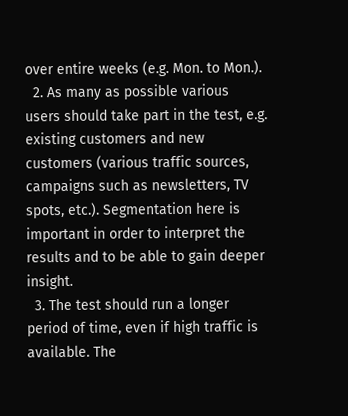over entire weeks (e.g. Mon. to Mon.).
  2. As many as possible various users should take part in the test, e.g. existing customers and new customers (various traffic sources, campaigns such as newsletters, TV spots, etc.). Segmentation here is important in order to interpret the results and to be able to gain deeper insight.
  3. The test should run a longer period of time, even if high traffic is available. The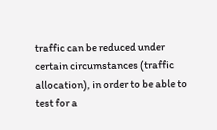traffic can be reduced under certain circumstances (traffic allocation), in order to be able to test for a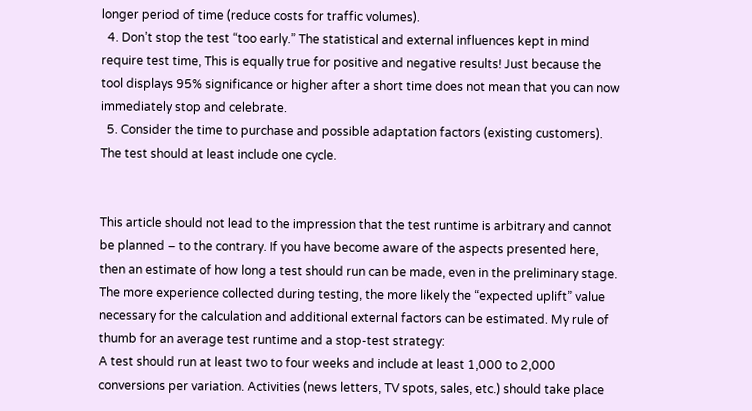longer period of time (reduce costs for traffic volumes).
  4. Don’t stop the test “too early.” The statistical and external influences kept in mind require test time, This is equally true for positive and negative results! Just because the tool displays 95% significance or higher after a short time does not mean that you can now immediately stop and celebrate.
  5. Consider the time to purchase and possible adaptation factors (existing customers). The test should at least include one cycle.


This article should not lead to the impression that the test runtime is arbitrary and cannot be planned – to the contrary. If you have become aware of the aspects presented here, then an estimate of how long a test should run can be made, even in the preliminary stage. The more experience collected during testing, the more likely the “expected uplift” value necessary for the calculation and additional external factors can be estimated. My rule of thumb for an average test runtime and a stop-test strategy:
A test should run at least two to four weeks and include at least 1,000 to 2,000 conversions per variation. Activities (news letters, TV spots, sales, etc.) should take place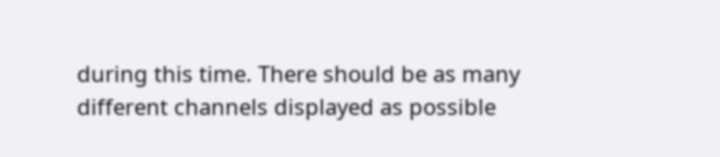during this time. There should be as many different channels displayed as possible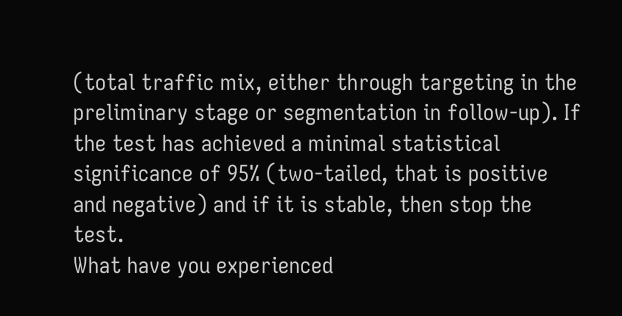(total traffic mix, either through targeting in the preliminary stage or segmentation in follow-up). If the test has achieved a minimal statistical significance of 95% (two-tailed, that is positive and negative) and if it is stable, then stop the test.
What have you experienced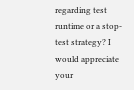regarding test runtime or a stop-test strategy? I would appreciate your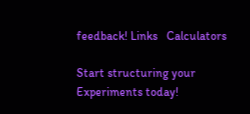feedback! Links   Calculators

Start structuring your Experiments today!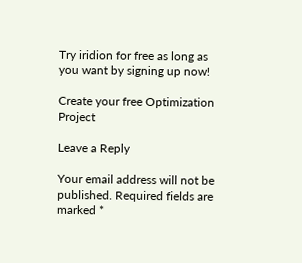Try iridion for free as long as you want by signing up now!

Create your free Optimization Project

Leave a Reply

Your email address will not be published. Required fields are marked *